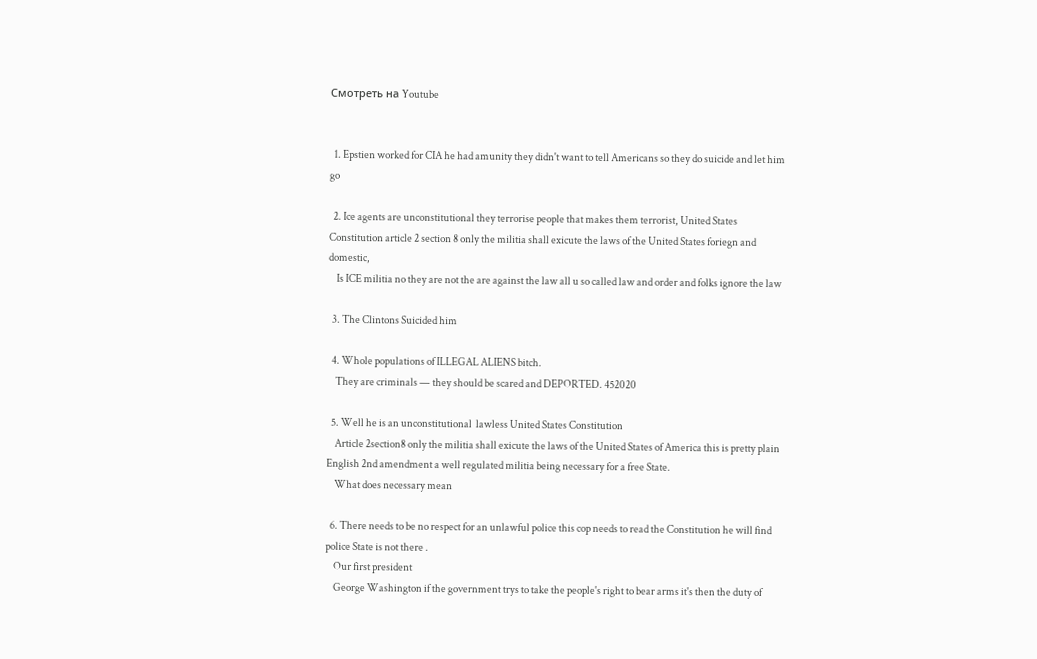Смотреть на Youtube


  1. Epstien worked for CIA he had amunity they didn't want to tell Americans so they do suicide and let him go

  2. Ice agents are unconstitutional they terrorise people that makes them terrorist, United States Constitution article 2 section 8 only the militia shall exicute the laws of the United States foriegn and domestic,
    Is ICE militia no they are not the are against the law all u so called law and order and folks ignore the law

  3. The Clintons Suicided him

  4. Whole populations of ILLEGAL ALIENS bitch.
    They are criminals — they should be scared and DEPORTED. 452020

  5. Well he is an unconstitutional  lawless United States Constitution
    Article 2section8 only the militia shall exicute the laws of the United States of America this is pretty plain English 2nd amendment a well regulated militia being necessary for a free State.
    What does necessary mean

  6. There needs to be no respect for an unlawful police this cop needs to read the Constitution he will find police State is not there .
    Our first president
    George Washington if the government trys to take the people's right to bear arms it's then the duty of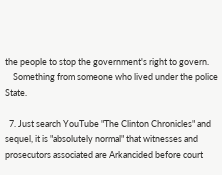the people to stop the government's right to govern.
    Something from someone who lived under the police State.

  7. Just search YouTube "The Clinton Chronicles" and sequel, it is "absolutely normal" that witnesses and prosecutors associated are Arkancided before court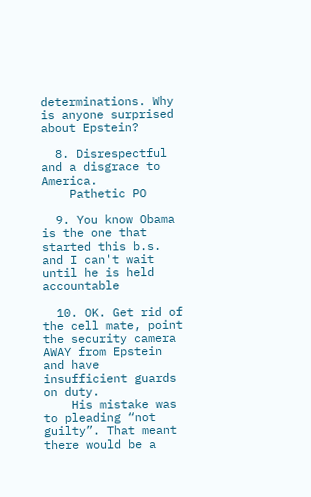determinations. Why is anyone surprised about Epstein?

  8. Disrespectful and a disgrace to America.
    Pathetic PO

  9. You know Obama is the one that started this b.s. and I can't wait until he is held accountable

  10. OK. Get rid of the cell mate, point the security camera AWAY from Epstein and have insufficient guards on duty.
    His mistake was to pleading “not guilty”. That meant there would be a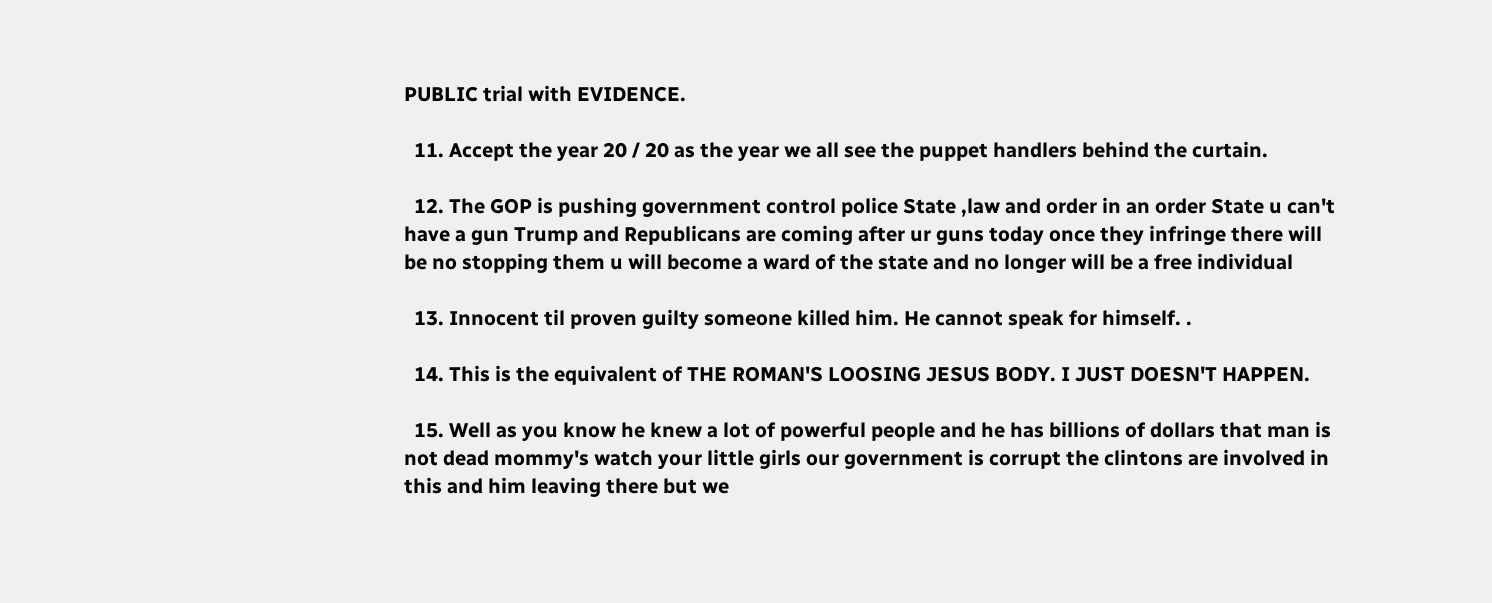PUBLIC trial with EVIDENCE.

  11. Accept the year 20 / 20 as the year we all see the puppet handlers behind the curtain.

  12. The GOP is pushing government control police State ,law and order in an order State u can't have a gun Trump and Republicans are coming after ur guns today once they infringe there will be no stopping them u will become a ward of the state and no longer will be a free individual

  13. Innocent til proven guilty someone killed him. He cannot speak for himself. .

  14. This is the equivalent of THE ROMAN'S LOOSING JESUS BODY. I JUST DOESN'T HAPPEN.

  15. Well as you know he knew a lot of powerful people and he has billions of dollars that man is not dead mommy's watch your little girls our government is corrupt the clintons are involved in this and him leaving there but we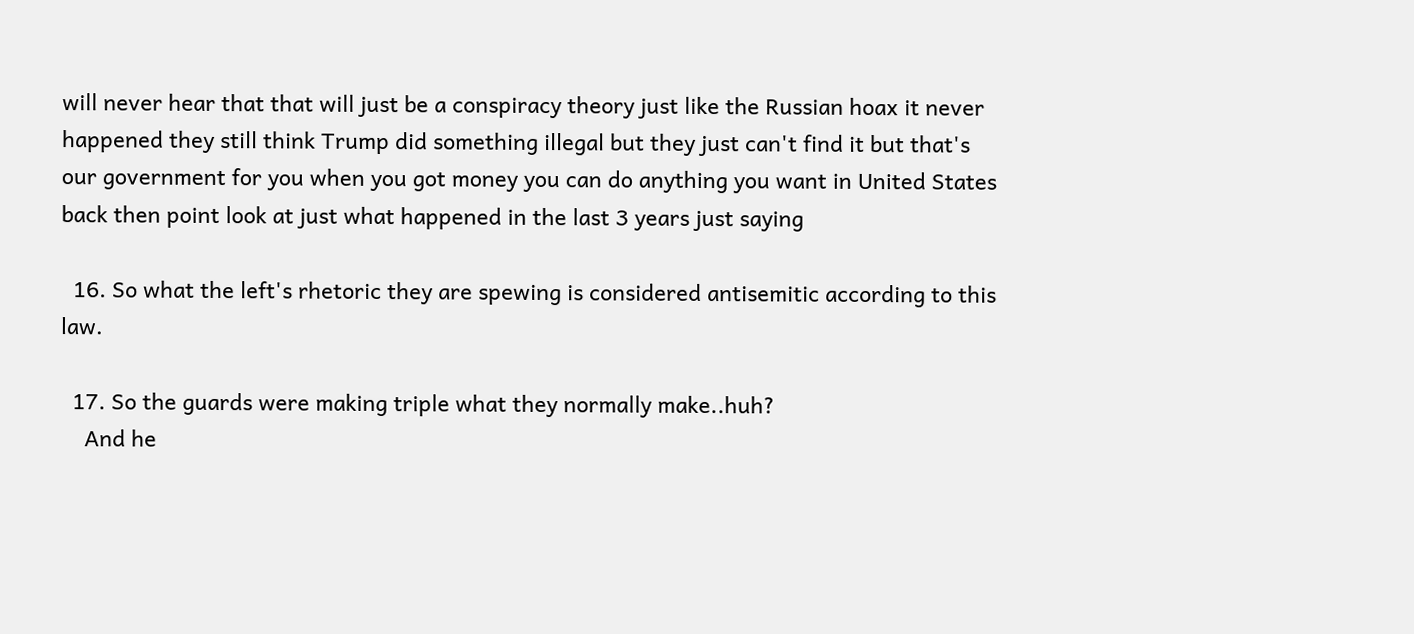will never hear that that will just be a conspiracy theory just like the Russian hoax it never happened they still think Trump did something illegal but they just can't find it but that's our government for you when you got money you can do anything you want in United States back then point look at just what happened in the last 3 years just saying

  16. So what the left's rhetoric they are spewing is considered antisemitic according to this law.

  17. So the guards were making triple what they normally make..huh?
    And he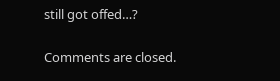still got offed…?

Comments are closed.